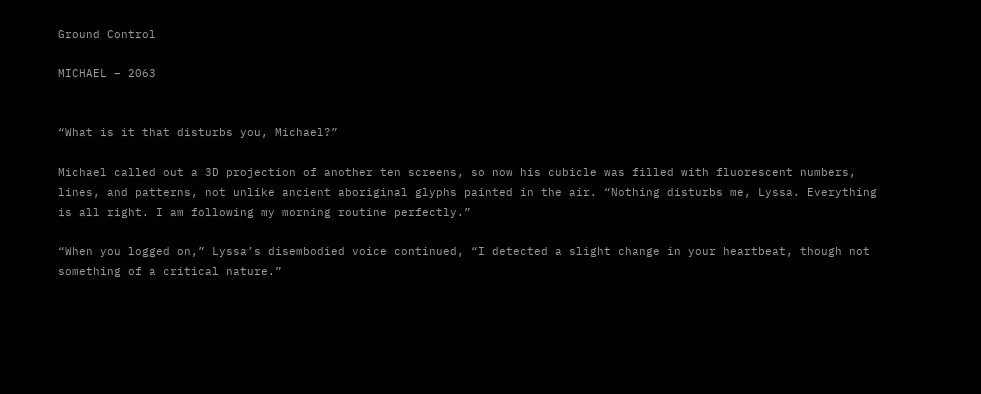Ground Control

MICHAEL – 2063


“What is it that disturbs you, Michael?”

Michael called out a 3D projection of another ten screens, so now his cubicle was filled with fluorescent numbers, lines, and patterns, not unlike ancient aboriginal glyphs painted in the air. “Nothing disturbs me, Lyssa. Everything is all right. I am following my morning routine perfectly.”

“When you logged on,” Lyssa’s disembodied voice continued, “I detected a slight change in your heartbeat, though not something of a critical nature.”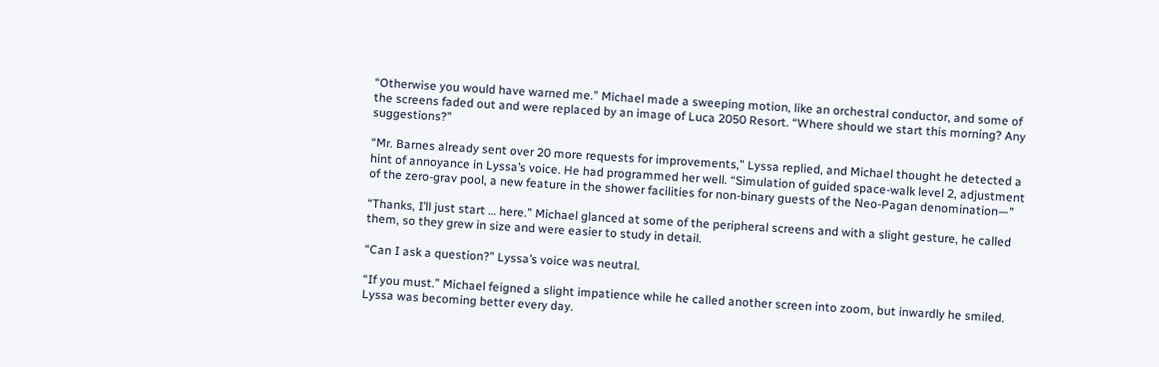“Otherwise you would have warned me.” Michael made a sweeping motion, like an orchestral conductor, and some of the screens faded out and were replaced by an image of Luca 2050 Resort. “Where should we start this morning? Any suggestions?”

“Mr. Barnes already sent over 20 more requests for improvements,” Lyssa replied, and Michael thought he detected a hint of annoyance in Lyssa’s voice. He had programmed her well. “Simulation of guided space-walk level 2, adjustment of the zero-grav pool, a new feature in the shower facilities for non-binary guests of the Neo-Pagan denomination—”

“Thanks, I’ll just start … here.” Michael glanced at some of the peripheral screens and with a slight gesture, he called them, so they grew in size and were easier to study in detail.

“Can I ask a question?” Lyssa’s voice was neutral.

“If you must.” Michael feigned a slight impatience while he called another screen into zoom, but inwardly he smiled. Lyssa was becoming better every day.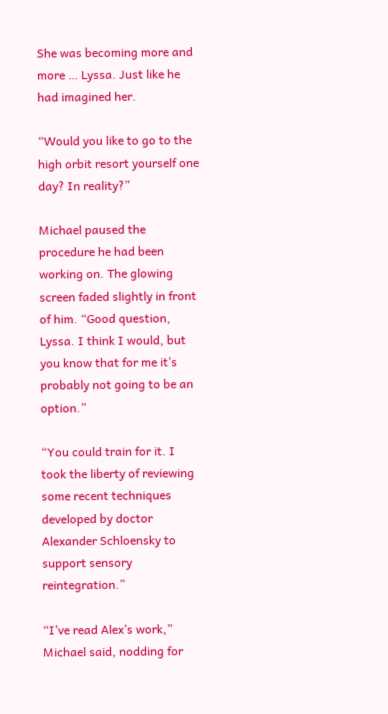She was becoming more and more … Lyssa. Just like he had imagined her.

“Would you like to go to the high orbit resort yourself one day? In reality?”

Michael paused the procedure he had been working on. The glowing screen faded slightly in front of him. “Good question, Lyssa. I think I would, but you know that for me it’s probably not going to be an option.”

“You could train for it. I took the liberty of reviewing some recent techniques developed by doctor Alexander Schloensky to support sensory reintegration.”

“I’ve read Alex’s work,” Michael said, nodding for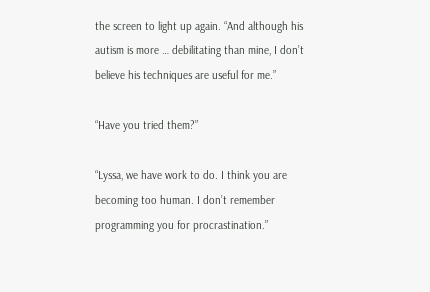the screen to light up again. “And although his autism is more … debilitating than mine, I don’t believe his techniques are useful for me.”

“Have you tried them?”

“Lyssa, we have work to do. I think you are becoming too human. I don’t remember programming you for procrastination.”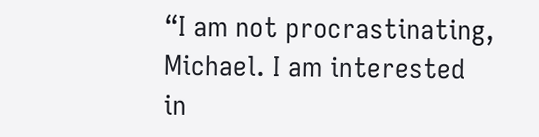“I am not procrastinating, Michael. I am interested in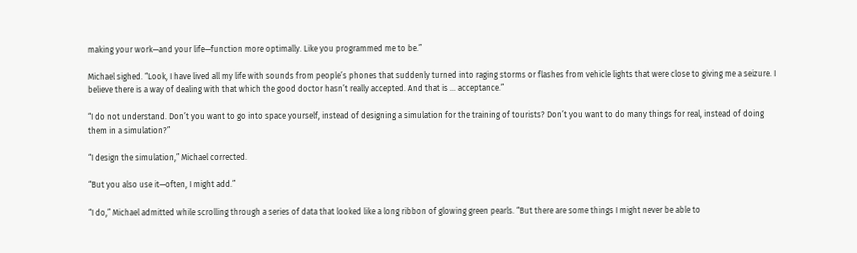making your work—and your life—function more optimally. Like you programmed me to be.”

Michael sighed. “Look, I have lived all my life with sounds from people’s phones that suddenly turned into raging storms or flashes from vehicle lights that were close to giving me a seizure. I believe there is a way of dealing with that which the good doctor hasn’t really accepted. And that is … acceptance.”

“I do not understand. Don’t you want to go into space yourself, instead of designing a simulation for the training of tourists? Don’t you want to do many things for real, instead of doing them in a simulation?”

“I design the simulation,” Michael corrected.

“But you also use it—often, I might add.”

“I do,” Michael admitted while scrolling through a series of data that looked like a long ribbon of glowing green pearls. “But there are some things I might never be able to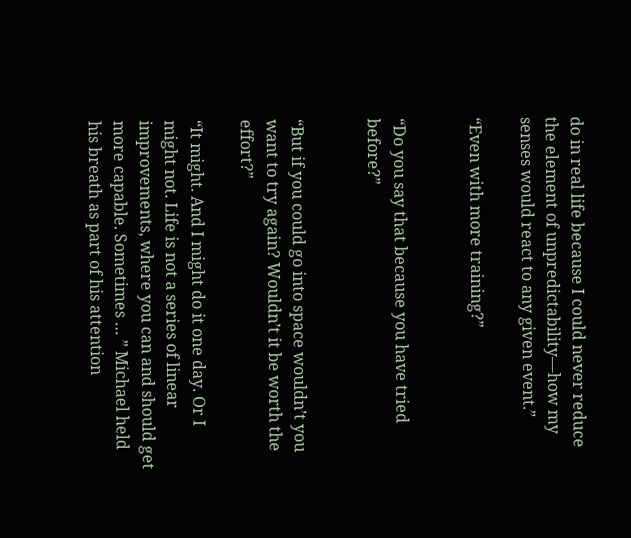do in real life because I could never reduce the element of unpredictability—how my senses would react to any given event.”

“Even with more training?”


“Do you say that because you have tried before?”


“But if you could go into space wouldn’t you want to try again? Wouldn’t it be worth the effort?”

“It might. And I might do it one day. Or I might not. Life is not a series of linear improvements, where you can and should get more capable. Sometimes … ” Michael held his breath as part of his attention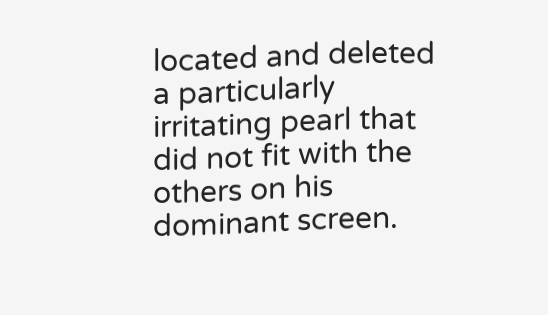located and deleted a particularly irritating pearl that did not fit with the others on his dominant screen.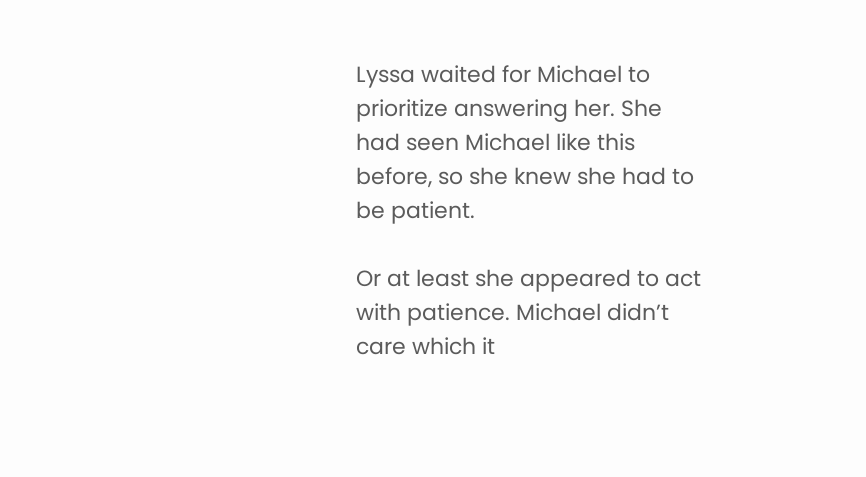Lyssa waited for Michael to prioritize answering her. She had seen Michael like this before, so she knew she had to be patient.

Or at least she appeared to act with patience. Michael didn’t care which it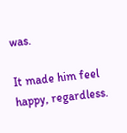was.

It made him feel happy, regardless.